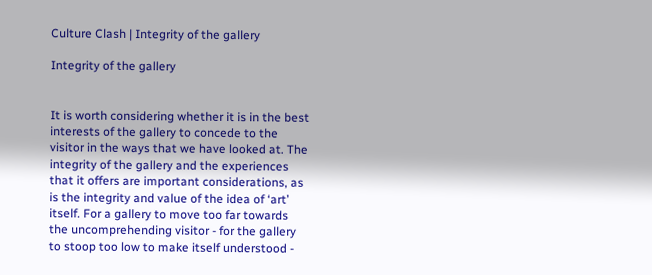Culture Clash | Integrity of the gallery

Integrity of the gallery


It is worth considering whether it is in the best interests of the gallery to concede to the visitor in the ways that we have looked at. The integrity of the gallery and the experiences that it offers are important considerations, as is the integrity and value of the idea of ‘art’ itself. For a gallery to move too far towards the uncomprehending visitor - for the gallery to stoop too low to make itself understood -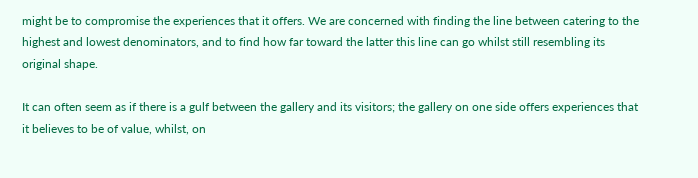might be to compromise the experiences that it offers. We are concerned with finding the line between catering to the highest and lowest denominators, and to find how far toward the latter this line can go whilst still resembling its original shape.

It can often seem as if there is a gulf between the gallery and its visitors; the gallery on one side offers experiences that it believes to be of value, whilst, on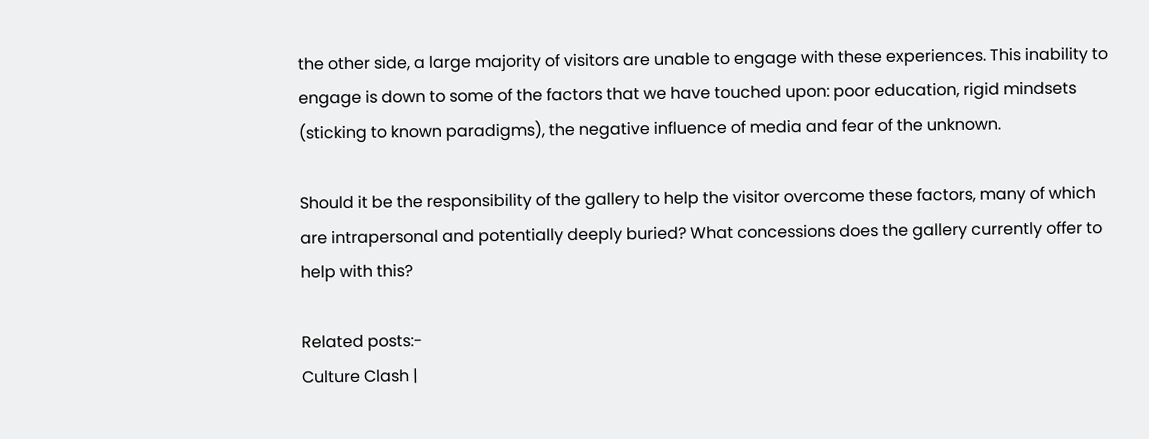the other side, a large majority of visitors are unable to engage with these experiences. This inability to engage is down to some of the factors that we have touched upon: poor education, rigid mindsets (sticking to known paradigms), the negative influence of media and fear of the unknown.

Should it be the responsibility of the gallery to help the visitor overcome these factors, many of which are intrapersonal and potentially deeply buried? What concessions does the gallery currently offer to help with this?

Related posts:-
Culture Clash |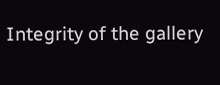Integrity of the gallery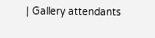| Gallery attendants